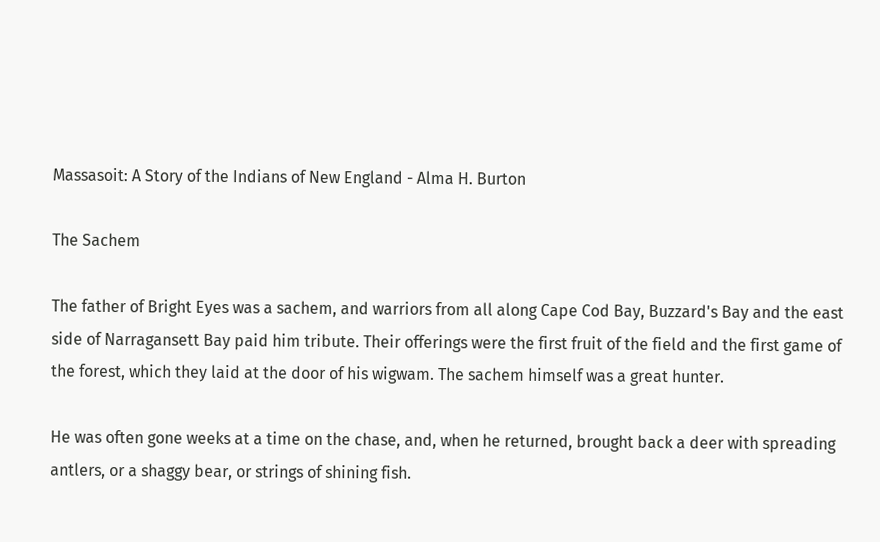Massasoit: A Story of the Indians of New England - Alma H. Burton

The Sachem

The father of Bright Eyes was a sachem, and warriors from all along Cape Cod Bay, Buzzard's Bay and the east side of Narragansett Bay paid him tribute. Their offerings were the first fruit of the field and the first game of the forest, which they laid at the door of his wigwam. The sachem himself was a great hunter.

He was often gone weeks at a time on the chase, and, when he returned, brought back a deer with spreading antlers, or a shaggy bear, or strings of shining fish.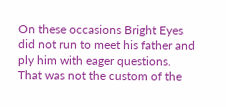On these occasions Bright Eyes did not run to meet his father and ply him with eager questions. That was not the custom of the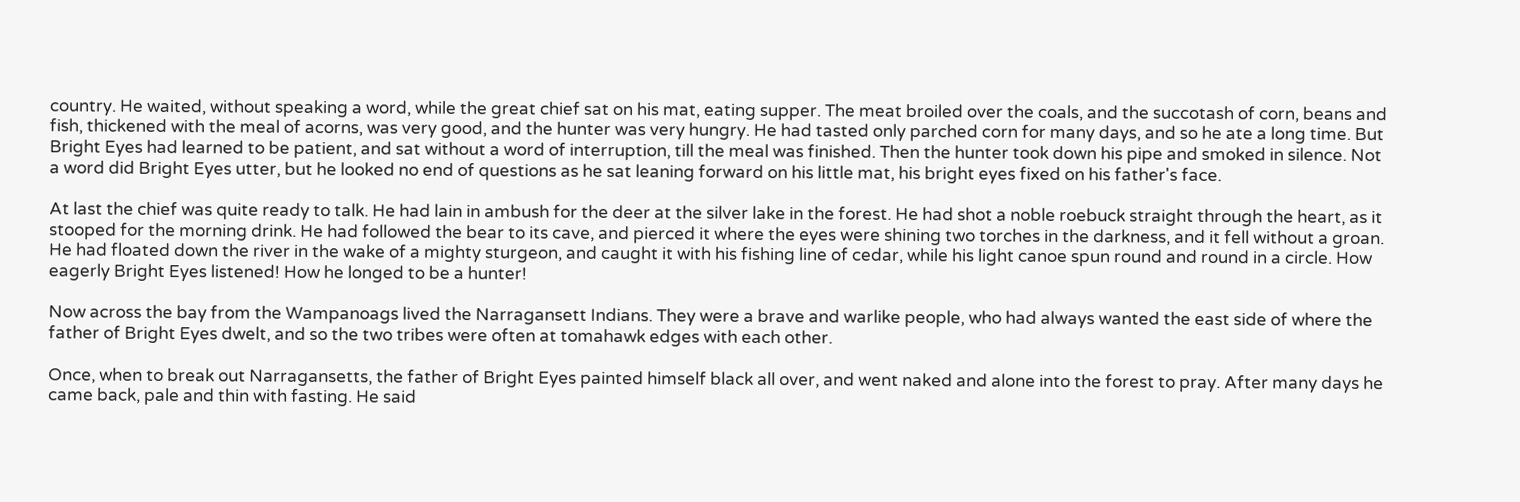country. He waited, without speaking a word, while the great chief sat on his mat, eating supper. The meat broiled over the coals, and the succotash of corn, beans and fish, thickened with the meal of acorns, was very good, and the hunter was very hungry. He had tasted only parched corn for many days, and so he ate a long time. But Bright Eyes had learned to be patient, and sat without a word of interruption, till the meal was finished. Then the hunter took down his pipe and smoked in silence. Not a word did Bright Eyes utter, but he looked no end of questions as he sat leaning forward on his little mat, his bright eyes fixed on his father's face.

At last the chief was quite ready to talk. He had lain in ambush for the deer at the silver lake in the forest. He had shot a noble roebuck straight through the heart, as it stooped for the morning drink. He had followed the bear to its cave, and pierced it where the eyes were shining two torches in the darkness, and it fell without a groan. He had floated down the river in the wake of a mighty sturgeon, and caught it with his fishing line of cedar, while his light canoe spun round and round in a circle. How eagerly Bright Eyes listened! How he longed to be a hunter!

Now across the bay from the Wampanoags lived the Narragansett Indians. They were a brave and warlike people, who had always wanted the east side of where the father of Bright Eyes dwelt, and so the two tribes were often at tomahawk edges with each other.

Once, when to break out Narragansetts, the father of Bright Eyes painted himself black all over, and went naked and alone into the forest to pray. After many days he came back, pale and thin with fasting. He said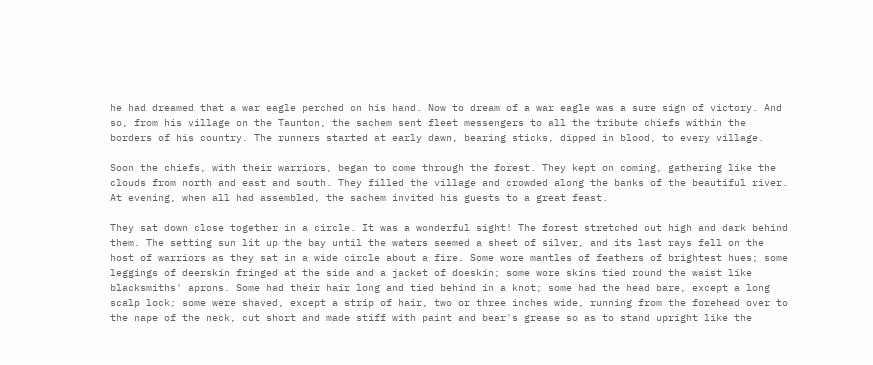he had dreamed that a war eagle perched on his hand. Now to dream of a war eagle was a sure sign of victory. And so, from his village on the Taunton, the sachem sent fleet messengers to all the tribute chiefs within the borders of his country. The runners started at early dawn, bearing sticks, dipped in blood, to every village.

Soon the chiefs, with their warriors, began to come through the forest. They kept on coming, gathering like the clouds from north and east and south. They filled the village and crowded along the banks of the beautiful river. At evening, when all had assembled, the sachem invited his guests to a great feast.

They sat down close together in a circle. It was a wonderful sight! The forest stretched out high and dark behind them. The setting sun lit up the bay until the waters seemed a sheet of silver, and its last rays fell on the host of warriors as they sat in a wide circle about a fire. Some wore mantles of feathers of brightest hues; some leggings of deerskin fringed at the side and a jacket of doeskin; some wore skins tied round the waist like blacksmiths' aprons. Some had their hair long and tied behind in a knot; some had the head bare, except a long scalp lock; some were shaved, except a strip of hair, two or three inches wide, running from the forehead over to the nape of the neck, cut short and made stiff with paint and bear's grease so as to stand upright like the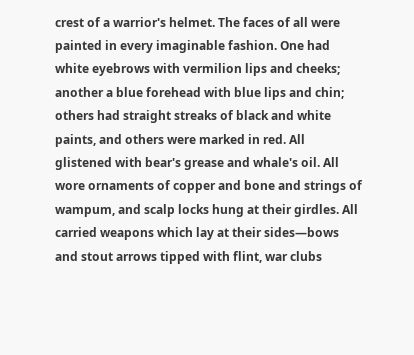crest of a warrior's helmet. The faces of all were painted in every imaginable fashion. One had white eyebrows with vermilion lips and cheeks; another a blue forehead with blue lips and chin; others had straight streaks of black and white paints, and others were marked in red. All glistened with bear's grease and whale's oil. All wore ornaments of copper and bone and strings of wampum, and scalp locks hung at their girdles. All carried weapons which lay at their sides—bows and stout arrows tipped with flint, war clubs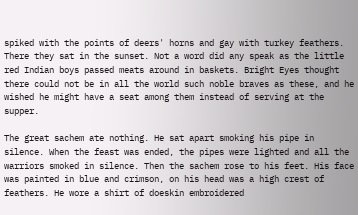spiked with the points of deers' horns and gay with turkey feathers. There they sat in the sunset. Not a word did any speak as the little red Indian boys passed meats around in baskets. Bright Eyes thought there could not be in all the world such noble braves as these, and he wished he might have a seat among them instead of serving at the supper.

The great sachem ate nothing. He sat apart smoking his pipe in silence. When the feast was ended, the pipes were lighted and all the warriors smoked in silence. Then the sachem rose to his feet. His face was painted in blue and crimson, on his head was a high crest of feathers. He wore a shirt of doeskin embroidered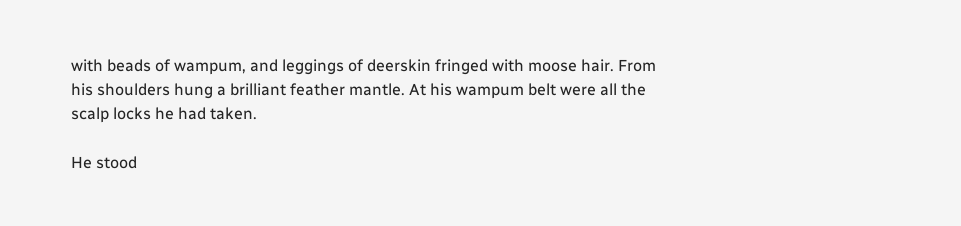with beads of wampum, and leggings of deerskin fringed with moose hair. From his shoulders hung a brilliant feather mantle. At his wampum belt were all the scalp locks he had taken.

He stood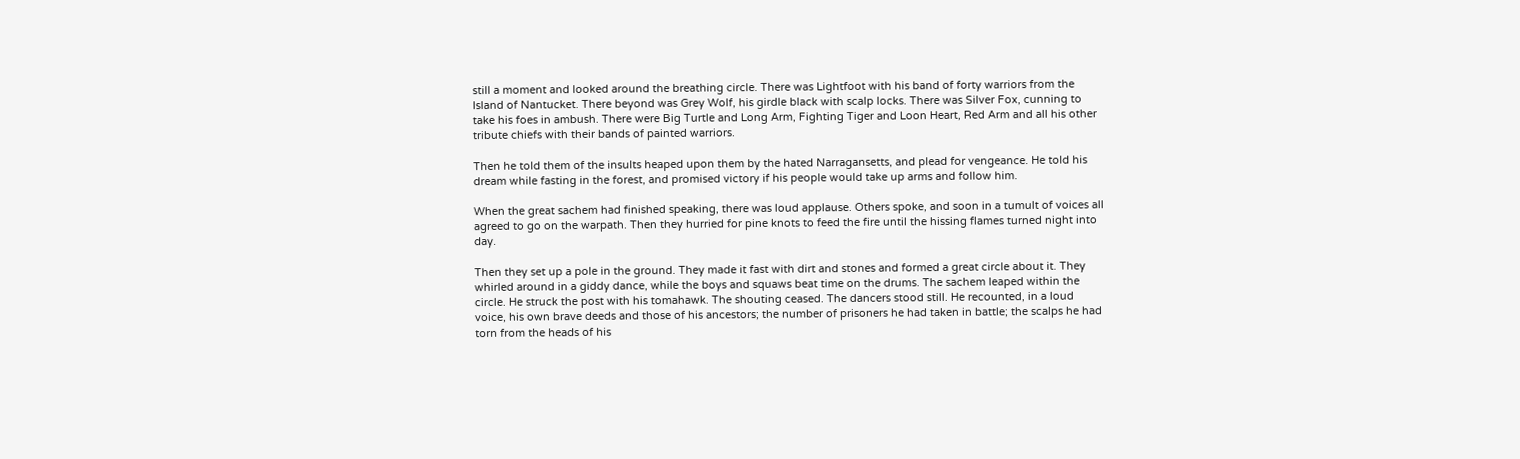still a moment and looked around the breathing circle. There was Lightfoot with his band of forty warriors from the Island of Nantucket. There beyond was Grey Wolf, his girdle black with scalp locks. There was Silver Fox, cunning to take his foes in ambush. There were Big Turtle and Long Arm, Fighting Tiger and Loon Heart, Red Arm and all his other tribute chiefs with their bands of painted warriors.

Then he told them of the insults heaped upon them by the hated Narragansetts, and plead for vengeance. He told his dream while fasting in the forest, and promised victory if his people would take up arms and follow him.

When the great sachem had finished speaking, there was loud applause. Others spoke, and soon in a tumult of voices all agreed to go on the warpath. Then they hurried for pine knots to feed the fire until the hissing flames turned night into day.

Then they set up a pole in the ground. They made it fast with dirt and stones and formed a great circle about it. They whirled around in a giddy dance, while the boys and squaws beat time on the drums. The sachem leaped within the circle. He struck the post with his tomahawk. The shouting ceased. The dancers stood still. He recounted, in a loud voice, his own brave deeds and those of his ancestors; the number of prisoners he had taken in battle; the scalps he had torn from the heads of his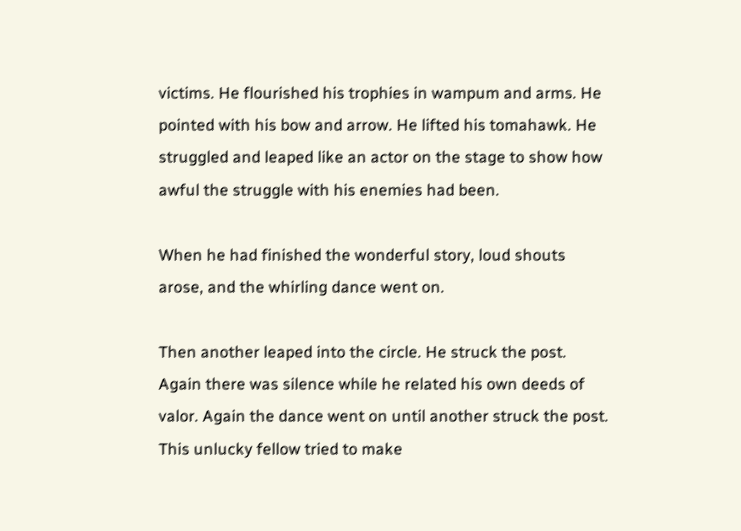victims. He flourished his trophies in wampum and arms. He pointed with his bow and arrow. He lifted his tomahawk. He struggled and leaped like an actor on the stage to show how awful the struggle with his enemies had been.

When he had finished the wonderful story, loud shouts arose, and the whirling dance went on.

Then another leaped into the circle. He struck the post. Again there was silence while he related his own deeds of valor. Again the dance went on until another struck the post. This unlucky fellow tried to make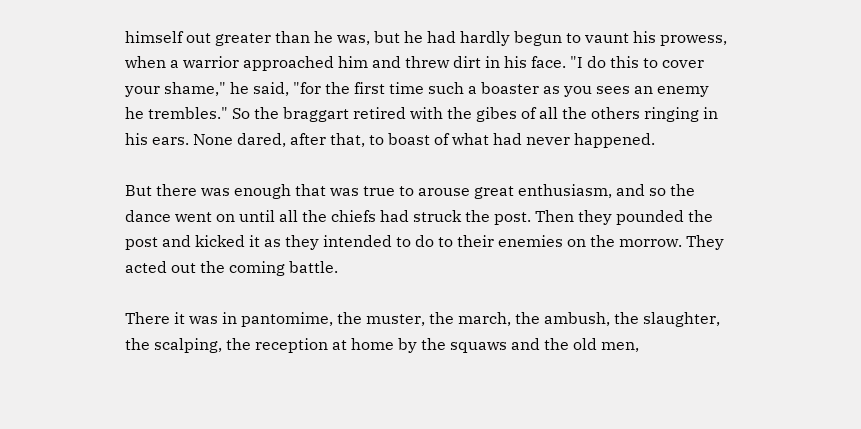himself out greater than he was, but he had hardly begun to vaunt his prowess, when a warrior approached him and threw dirt in his face. "I do this to cover your shame," he said, "for the first time such a boaster as you sees an enemy he trembles." So the braggart retired with the gibes of all the others ringing in his ears. None dared, after that, to boast of what had never happened.

But there was enough that was true to arouse great enthusiasm, and so the dance went on until all the chiefs had struck the post. Then they pounded the post and kicked it as they intended to do to their enemies on the morrow. They acted out the coming battle.

There it was in pantomime, the muster, the march, the ambush, the slaughter, the scalping, the reception at home by the squaws and the old men,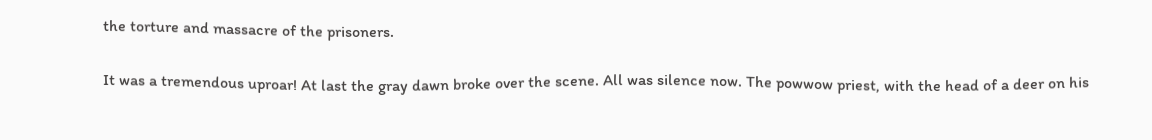the torture and massacre of the prisoners.

It was a tremendous uproar! At last the gray dawn broke over the scene. All was silence now. The powwow priest, with the head of a deer on his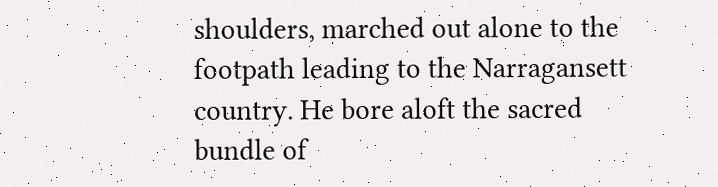shoulders, marched out alone to the footpath leading to the Narragansett country. He bore aloft the sacred bundle of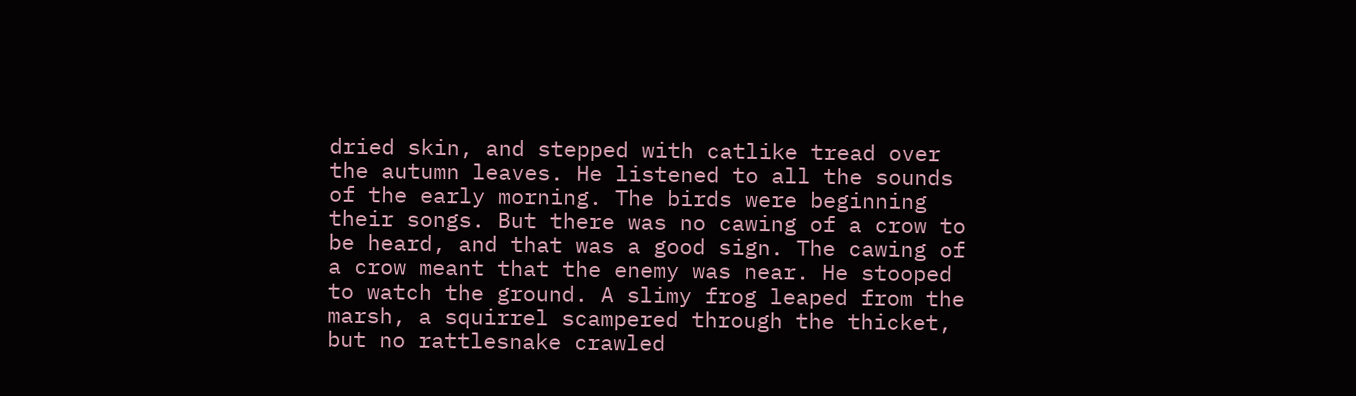dried skin, and stepped with catlike tread over the autumn leaves. He listened to all the sounds of the early morning. The birds were beginning their songs. But there was no cawing of a crow to be heard, and that was a good sign. The cawing of a crow meant that the enemy was near. He stooped to watch the ground. A slimy frog leaped from the marsh, a squirrel scampered through the thicket, but no rattlesnake crawled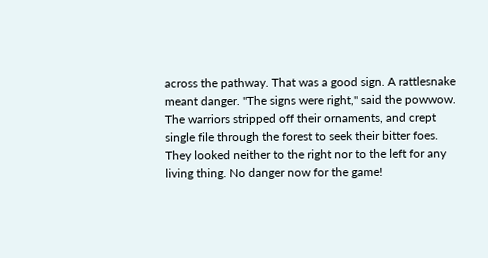across the pathway. That was a good sign. A rattlesnake meant danger. "The signs were right," said the powwow. The warriors stripped off their ornaments, and crept single file through the forest to seek their bitter foes. They looked neither to the right nor to the left for any living thing. No danger now for the game!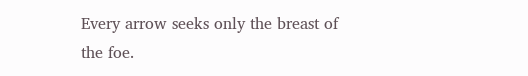Every arrow seeks only the breast of the foe.